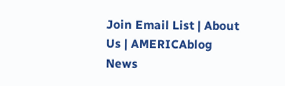Join Email List | About Us | AMERICAblog News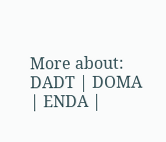More about: DADT | DOMA | ENDA |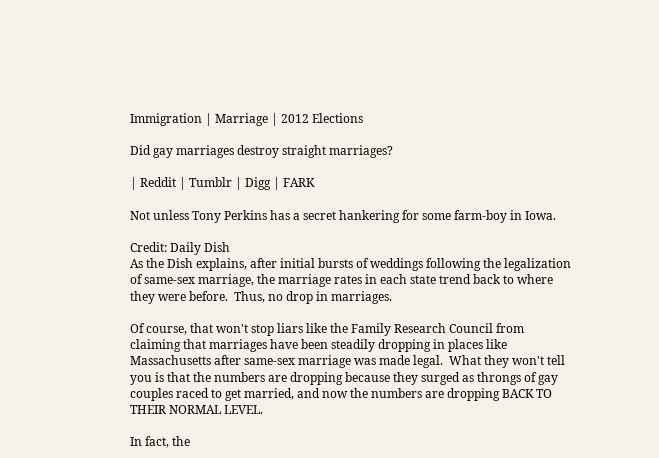Immigration | Marriage | 2012 Elections

Did gay marriages destroy straight marriages?

| Reddit | Tumblr | Digg | FARK

Not unless Tony Perkins has a secret hankering for some farm-boy in Iowa.

Credit: Daily Dish
As the Dish explains, after initial bursts of weddings following the legalization of same-sex marriage, the marriage rates in each state trend back to where they were before.  Thus, no drop in marriages.

Of course, that won't stop liars like the Family Research Council from claiming that marriages have been steadily dropping in places like Massachusetts after same-sex marriage was made legal.  What they won't tell you is that the numbers are dropping because they surged as throngs of gay couples raced to get married, and now the numbers are dropping BACK TO THEIR NORMAL LEVEL.

In fact, the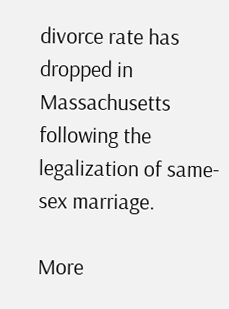divorce rate has dropped in Massachusetts following the legalization of same-sex marriage.

More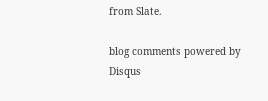from Slate.

blog comments powered by Disqus